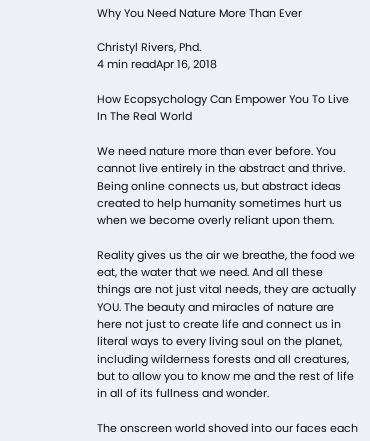Why You Need Nature More Than Ever

Christyl Rivers, Phd.
4 min readApr 16, 2018

How Ecopsychology Can Empower You To Live In The Real World

We need nature more than ever before. You cannot live entirely in the abstract and thrive. Being online connects us, but abstract ideas created to help humanity sometimes hurt us when we become overly reliant upon them.

Reality gives us the air we breathe, the food we eat, the water that we need. And all these things are not just vital needs, they are actually YOU. The beauty and miracles of nature are here not just to create life and connect us in literal ways to every living soul on the planet, including wilderness forests and all creatures, but to allow you to know me and the rest of life in all of its fullness and wonder.

The onscreen world shoved into our faces each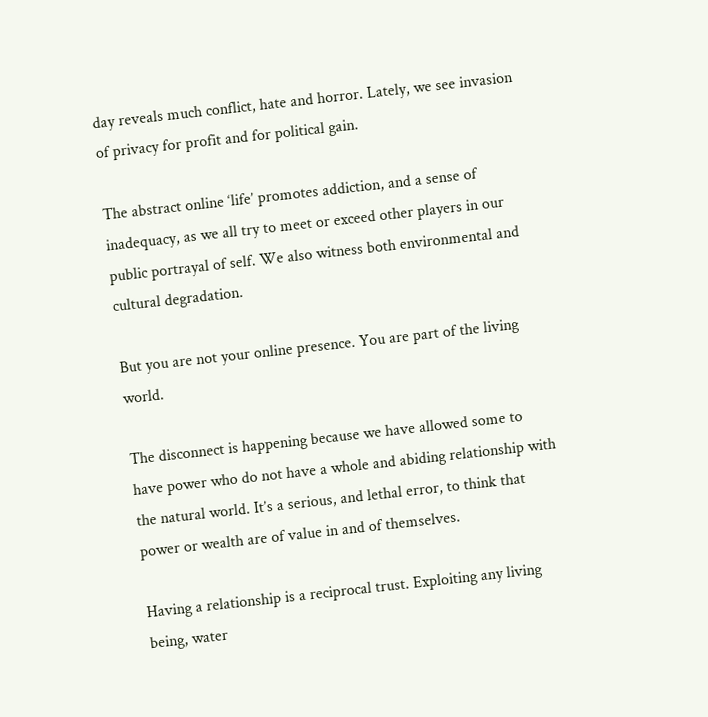day reveals much conflict, hate and horror. Lately, we see invasion of privacy for profit and for political gain.

The abstract online ‘life’ promotes addiction, and a sense of inadequacy, as we all try to meet or exceed other players in our public portrayal of self. We also witness both environmental and cultural degradation.

But you are not your online presence. You are part of the living world.

The disconnect is happening because we have allowed some to have power who do not have a whole and abiding relationship with the natural world. It’s a serious, and lethal error, to think that power or wealth are of value in and of themselves.

Having a relationship is a reciprocal trust. Exploiting any living being, water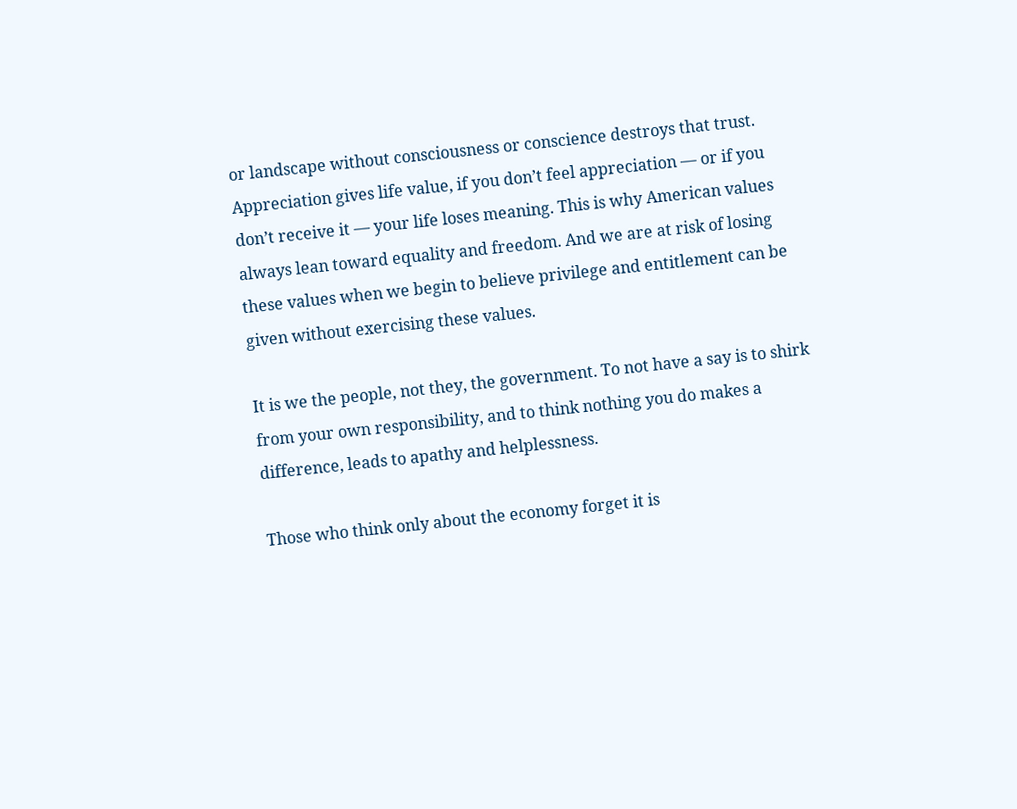or landscape without consciousness or conscience destroys that trust. Appreciation gives life value, if you don’t feel appreciation — or if you don’t receive it — your life loses meaning. This is why American values always lean toward equality and freedom. And we are at risk of losing these values when we begin to believe privilege and entitlement can be given without exercising these values.

It is we the people, not they, the government. To not have a say is to shirk from your own responsibility, and to think nothing you do makes a difference, leads to apathy and helplessness.

Those who think only about the economy forget it is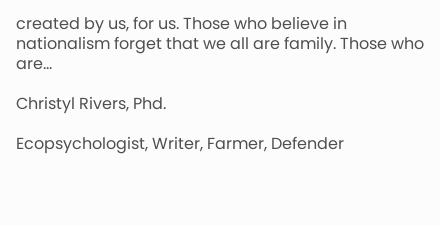created by us, for us. Those who believe in nationalism forget that we all are family. Those who are…

Christyl Rivers, Phd.

Ecopsychologist, Writer, Farmer, Defender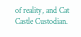of reality, and Cat Castle Custodian.